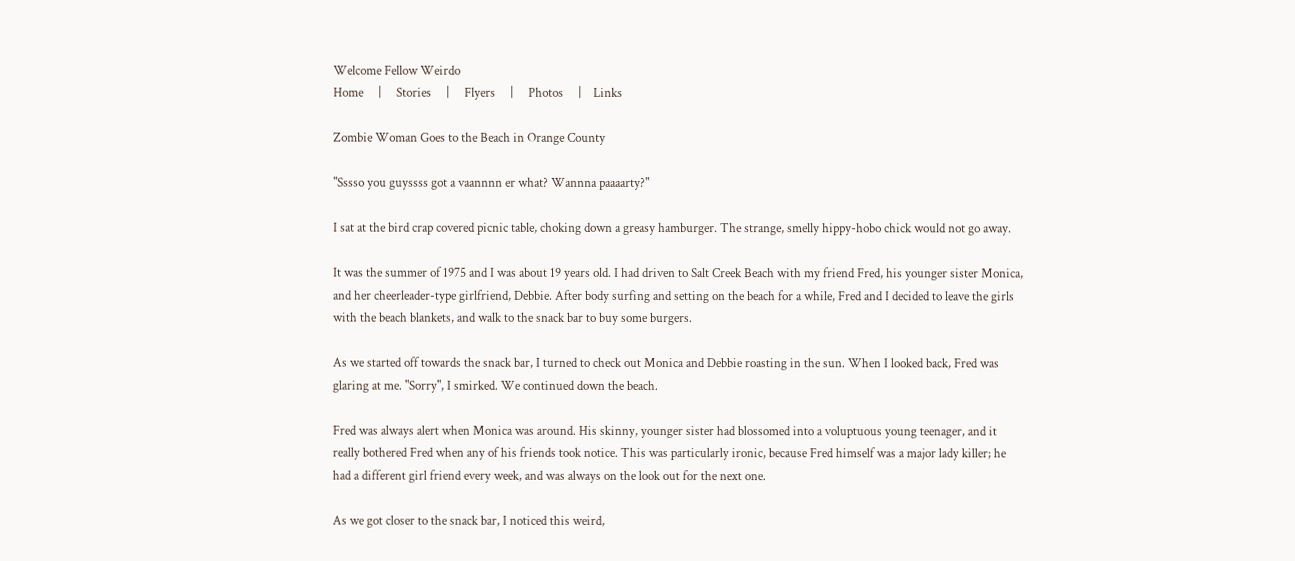Welcome Fellow Weirdo
Home     |     Stories     |     Flyers     |     Photos     |    Links

Zombie Woman Goes to the Beach in Orange County

"Sssso you guyssss got a vaannnn er what? Wannna paaaarty?"

I sat at the bird crap covered picnic table, choking down a greasy hamburger. The strange, smelly hippy-hobo chick would not go away.

It was the summer of 1975 and I was about 19 years old. I had driven to Salt Creek Beach with my friend Fred, his younger sister Monica, and her cheerleader-type girlfriend, Debbie. After body surfing and setting on the beach for a while, Fred and I decided to leave the girls with the beach blankets, and walk to the snack bar to buy some burgers.

As we started off towards the snack bar, I turned to check out Monica and Debbie roasting in the sun. When I looked back, Fred was glaring at me. "Sorry", I smirked. We continued down the beach.

Fred was always alert when Monica was around. His skinny, younger sister had blossomed into a voluptuous young teenager, and it really bothered Fred when any of his friends took notice. This was particularly ironic, because Fred himself was a major lady killer; he had a different girl friend every week, and was always on the look out for the next one.

As we got closer to the snack bar, I noticed this weird,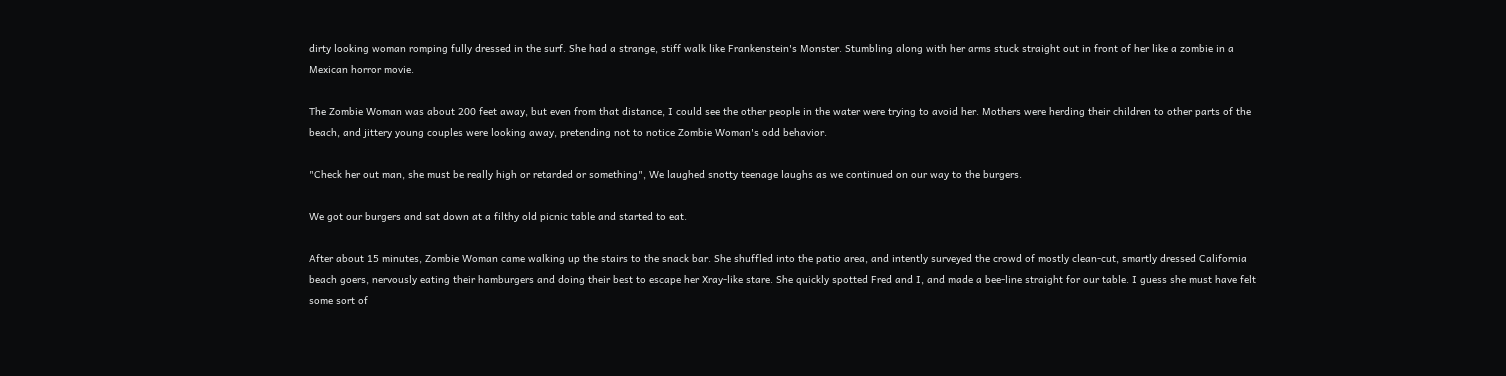dirty looking woman romping fully dressed in the surf. She had a strange, stiff walk like Frankenstein's Monster. Stumbling along with her arms stuck straight out in front of her like a zombie in a Mexican horror movie.

The Zombie Woman was about 200 feet away, but even from that distance, I could see the other people in the water were trying to avoid her. Mothers were herding their children to other parts of the beach, and jittery young couples were looking away, pretending not to notice Zombie Woman's odd behavior.

"Check her out man, she must be really high or retarded or something", We laughed snotty teenage laughs as we continued on our way to the burgers.

We got our burgers and sat down at a filthy old picnic table and started to eat.

After about 15 minutes, Zombie Woman came walking up the stairs to the snack bar. She shuffled into the patio area, and intently surveyed the crowd of mostly clean-cut, smartly dressed California beach goers, nervously eating their hamburgers and doing their best to escape her Xray-like stare. She quickly spotted Fred and I, and made a bee-line straight for our table. I guess she must have felt some sort of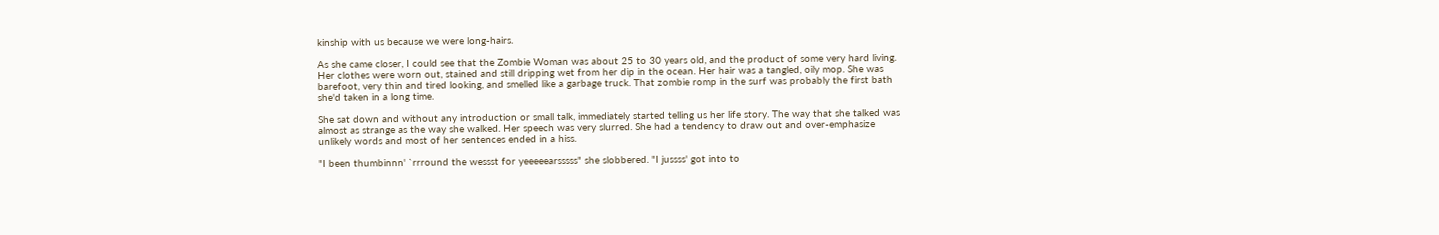kinship with us because we were long-hairs.

As she came closer, I could see that the Zombie Woman was about 25 to 30 years old, and the product of some very hard living. Her clothes were worn out, stained and still dripping wet from her dip in the ocean. Her hair was a tangled, oily mop. She was barefoot, very thin and tired looking, and smelled like a garbage truck. That zombie romp in the surf was probably the first bath she'd taken in a long time.

She sat down and without any introduction or small talk, immediately started telling us her life story. The way that she talked was almost as strange as the way she walked. Her speech was very slurred. She had a tendency to draw out and over-emphasize unlikely words and most of her sentences ended in a hiss.

"I been thumbinnn' `rrround the wessst for yeeeeearsssss" she slobbered. "I jussss' got into to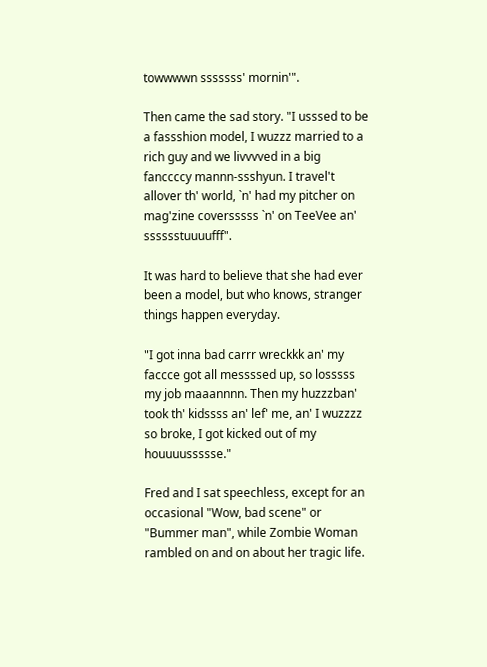towwwwn sssssss' mornin'".

Then came the sad story. "I usssed to be a fassshion model, I wuzzz married to a rich guy and we livvvved in a big fanccccy mannn-ssshyun. I travel't allover th' world, `n' had my pitcher on mag'zine coversssss `n' on TeeVee an' sssssstuuuufff".

It was hard to believe that she had ever been a model, but who knows, stranger things happen everyday.

"I got inna bad carrr wreckkk an' my faccce got all messssed up, so losssss my job maaannnn. Then my huzzzban' took th' kidssss an' lef' me, an' I wuzzzz so broke, I got kicked out of my houuuussssse."

Fred and I sat speechless, except for an occasional "Wow, bad scene" or "Bummer man", while Zombie Woman rambled on and on about her tragic life.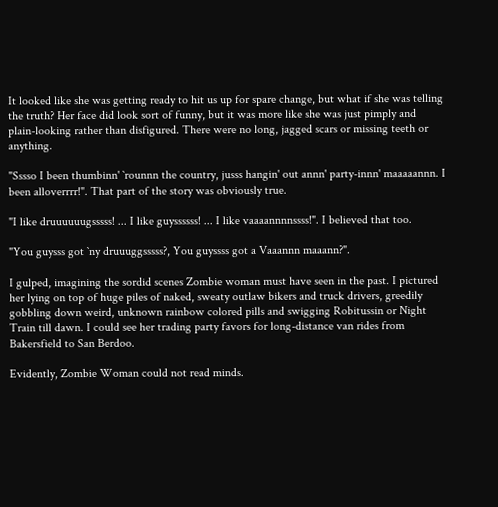It looked like she was getting ready to hit us up for spare change, but what if she was telling the truth? Her face did look sort of funny, but it was more like she was just pimply and plain-looking rather than disfigured. There were no long, jagged scars or missing teeth or anything.

"Sssso I been thumbinn' `rounnn the country, jusss hangin' out annn' party-innn' maaaaannn. I been alloverrrr!". That part of the story was obviously true.

"I like druuuuuugsssss! ... I like guyssssss! ... I like vaaaannnnssss!". I believed that too.

"You guysss got `ny druuuggsssss?, You guyssss got a Vaaannn maaann?".

I gulped, imagining the sordid scenes Zombie woman must have seen in the past. I pictured her lying on top of huge piles of naked, sweaty outlaw bikers and truck drivers, greedily gobbling down weird, unknown rainbow colored pills and swigging Robitussin or Night Train till dawn. I could see her trading party favors for long-distance van rides from Bakersfield to San Berdoo.

Evidently, Zombie Woman could not read minds.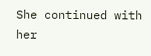She continued with her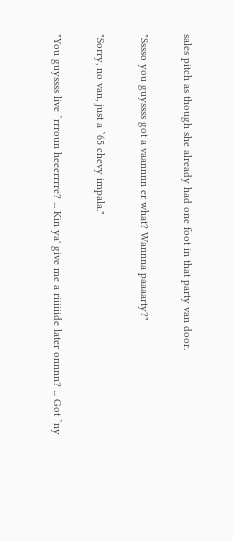sales pitch as though she already had one foot in that party van door.

"Sssso you guyssss got a vaannnn er what? Wannna paaaarty?"

"Sorry, no van, just a `65 chevy impala."

"You guyssss live `rrroun heeerrrre? ... Kin ya' give me a riiiiiide later onnnn? ... Got `ny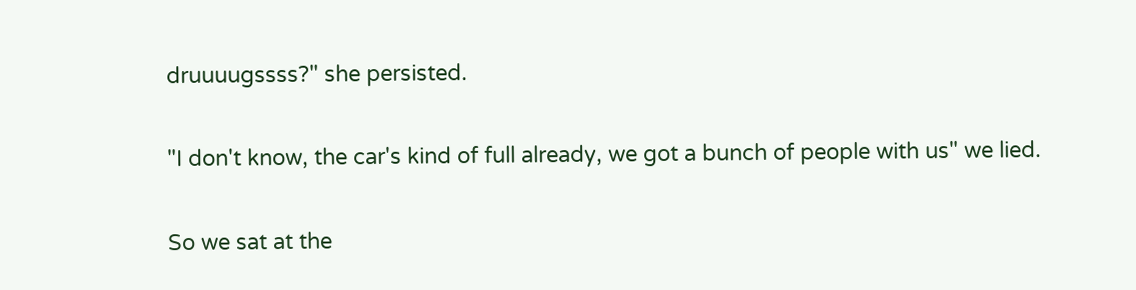druuuugssss?" she persisted.

"I don't know, the car's kind of full already, we got a bunch of people with us" we lied.

So we sat at the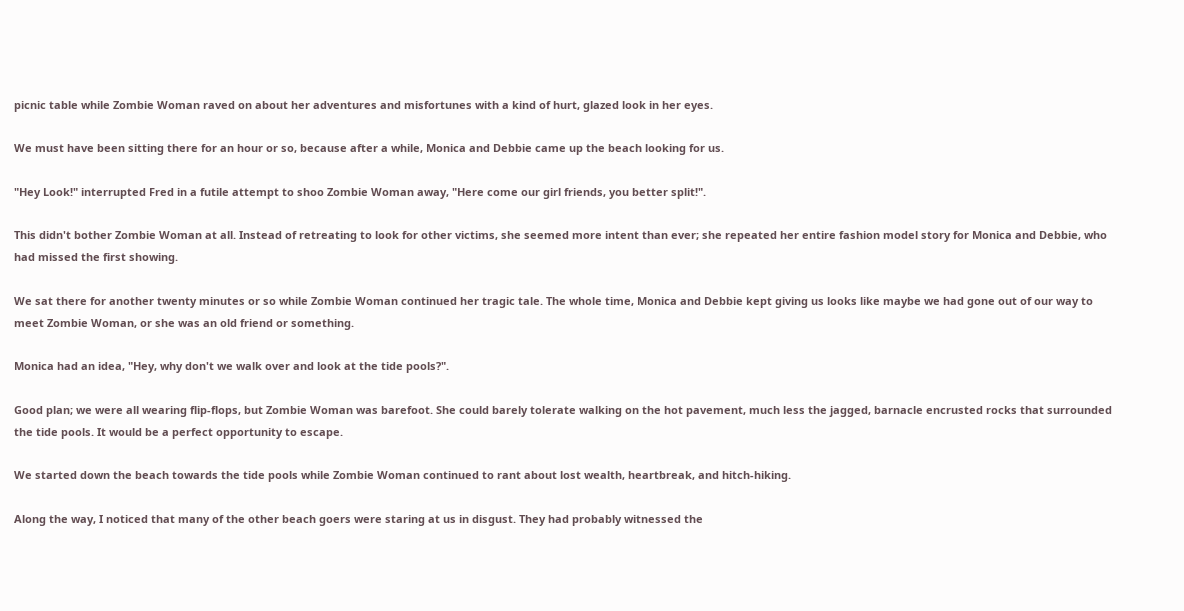picnic table while Zombie Woman raved on about her adventures and misfortunes with a kind of hurt, glazed look in her eyes.

We must have been sitting there for an hour or so, because after a while, Monica and Debbie came up the beach looking for us.

"Hey Look!" interrupted Fred in a futile attempt to shoo Zombie Woman away, "Here come our girl friends, you better split!".

This didn't bother Zombie Woman at all. Instead of retreating to look for other victims, she seemed more intent than ever; she repeated her entire fashion model story for Monica and Debbie, who had missed the first showing.

We sat there for another twenty minutes or so while Zombie Woman continued her tragic tale. The whole time, Monica and Debbie kept giving us looks like maybe we had gone out of our way to meet Zombie Woman, or she was an old friend or something.

Monica had an idea, "Hey, why don't we walk over and look at the tide pools?".

Good plan; we were all wearing flip-flops, but Zombie Woman was barefoot. She could barely tolerate walking on the hot pavement, much less the jagged, barnacle encrusted rocks that surrounded the tide pools. It would be a perfect opportunity to escape.

We started down the beach towards the tide pools while Zombie Woman continued to rant about lost wealth, heartbreak, and hitch-hiking.

Along the way, I noticed that many of the other beach goers were staring at us in disgust. They had probably witnessed the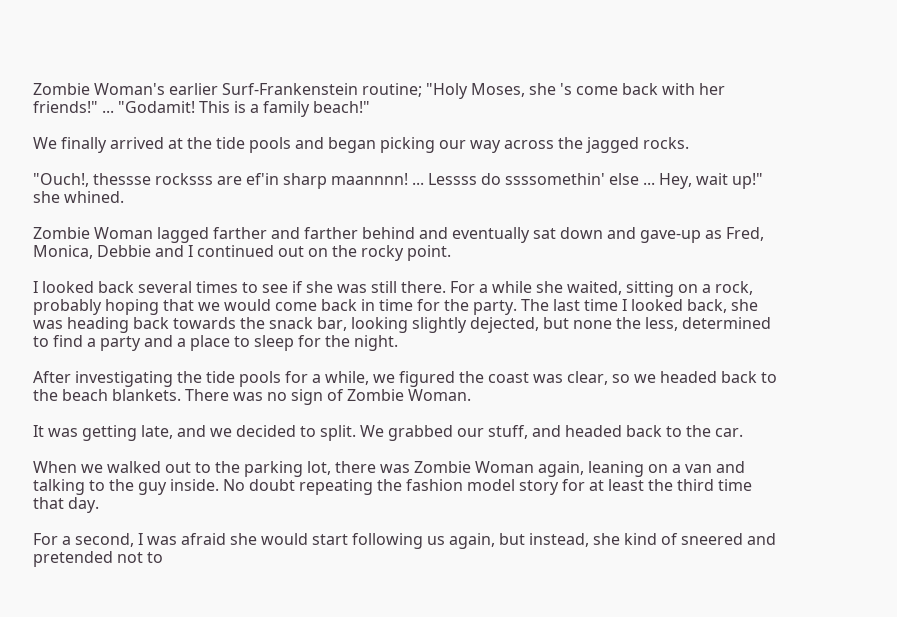Zombie Woman's earlier Surf-Frankenstein routine; "Holy Moses, she 's come back with her friends!" ... "Godamit! This is a family beach!"

We finally arrived at the tide pools and began picking our way across the jagged rocks.

"Ouch!, thessse rocksss are ef'in sharp maannnn! ... Lessss do ssssomethin' else ... Hey, wait up!" she whined.

Zombie Woman lagged farther and farther behind and eventually sat down and gave-up as Fred, Monica, Debbie and I continued out on the rocky point.

I looked back several times to see if she was still there. For a while she waited, sitting on a rock, probably hoping that we would come back in time for the party. The last time I looked back, she was heading back towards the snack bar, looking slightly dejected, but none the less, determined to find a party and a place to sleep for the night.

After investigating the tide pools for a while, we figured the coast was clear, so we headed back to the beach blankets. There was no sign of Zombie Woman.

It was getting late, and we decided to split. We grabbed our stuff, and headed back to the car.

When we walked out to the parking lot, there was Zombie Woman again, leaning on a van and talking to the guy inside. No doubt repeating the fashion model story for at least the third time that day.

For a second, I was afraid she would start following us again, but instead, she kind of sneered and pretended not to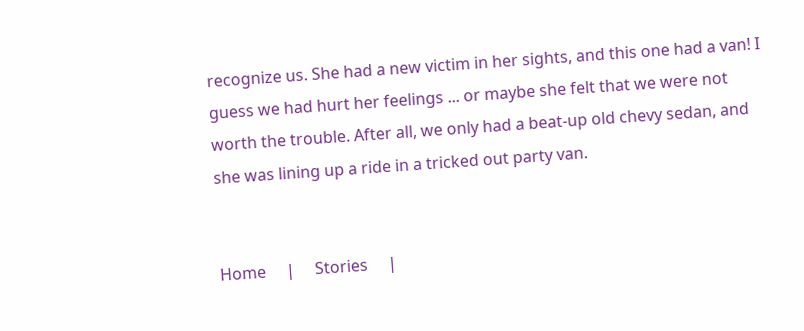recognize us. She had a new victim in her sights, and this one had a van! I guess we had hurt her feelings ... or maybe she felt that we were not worth the trouble. After all, we only had a beat-up old chevy sedan, and she was lining up a ride in a tricked out party van.


Home     |     Stories     |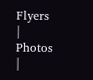Flyers     |     Photos     |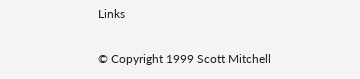Links

© Copyright 1999 Scott Mitchell